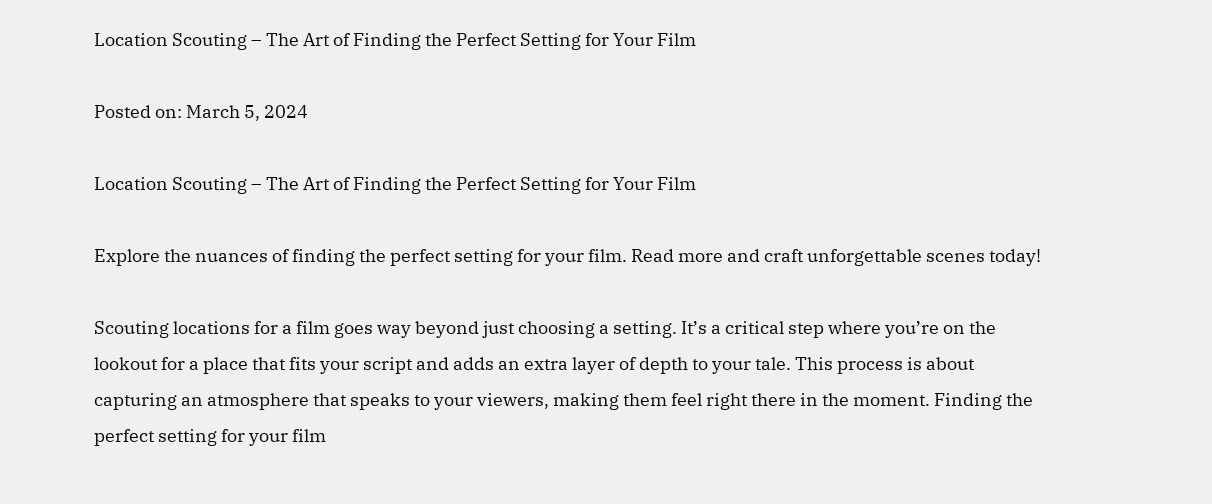Location Scouting – The Art of Finding the Perfect Setting for Your Film

Posted on: March 5, 2024

Location Scouting – The Art of Finding the Perfect Setting for Your Film

Explore the nuances of finding the perfect setting for your film. Read more and craft unforgettable scenes today!

Scouting locations for a film goes way beyond just choosing a setting. It’s a critical step where you’re on the lookout for a place that fits your script and adds an extra layer of depth to your tale. This process is about capturing an atmosphere that speaks to your viewers, making them feel right there in the moment. Finding the perfect setting for your film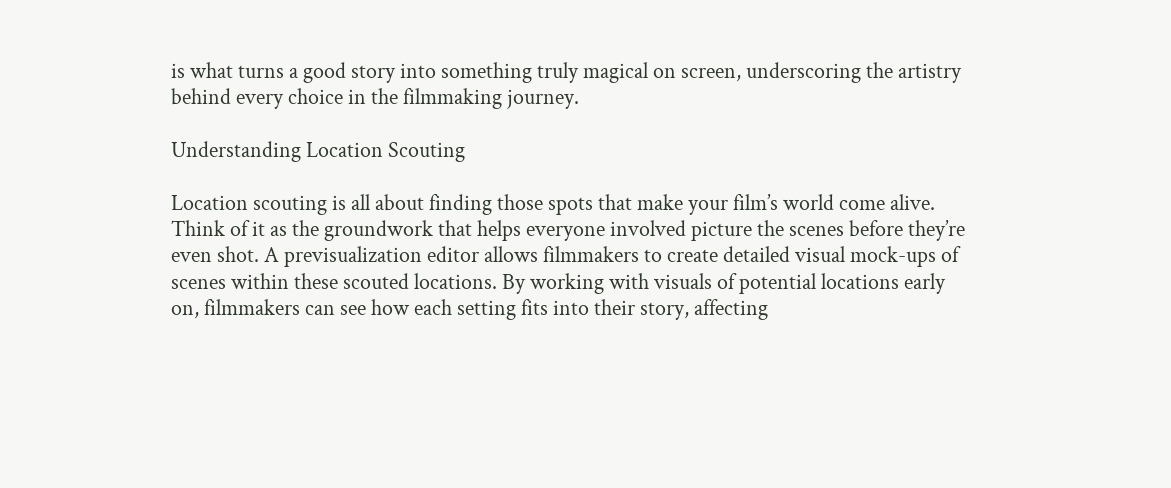is what turns a good story into something truly magical on screen, underscoring the artistry behind every choice in the filmmaking journey.

Understanding Location Scouting

Location scouting is all about finding those spots that make your film’s world come alive. Think of it as the groundwork that helps everyone involved picture the scenes before they’re even shot. A previsualization editor allows filmmakers to create detailed visual mock-ups of scenes within these scouted locations. By working with visuals of potential locations early on, filmmakers can see how each setting fits into their story, affecting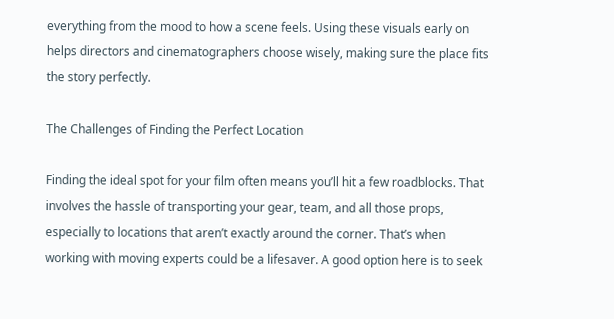everything from the mood to how a scene feels. Using these visuals early on helps directors and cinematographers choose wisely, making sure the place fits the story perfectly.

The Challenges of Finding the Perfect Location

Finding the ideal spot for your film often means you’ll hit a few roadblocks. That involves the hassle of transporting your gear, team, and all those props, especially to locations that aren’t exactly around the corner. That’s when working with moving experts could be a lifesaver. A good option here is to seek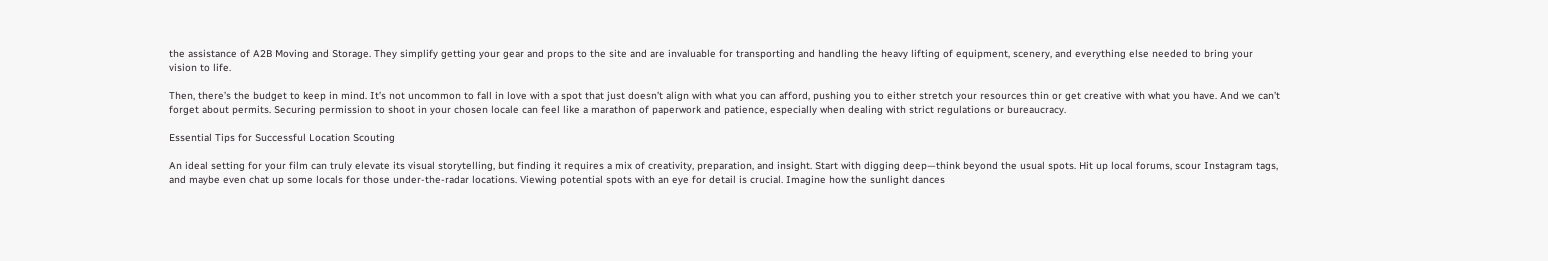the assistance of A2B Moving and Storage. They simplify getting your gear and props to the site and are invaluable for transporting and handling the heavy lifting of equipment, scenery, and everything else needed to bring your vision to life.

Then, there’s the budget to keep in mind. It’s not uncommon to fall in love with a spot that just doesn’t align with what you can afford, pushing you to either stretch your resources thin or get creative with what you have. And we can’t forget about permits. Securing permission to shoot in your chosen locale can feel like a marathon of paperwork and patience, especially when dealing with strict regulations or bureaucracy.

Essential Tips for Successful Location Scouting

An ideal setting for your film can truly elevate its visual storytelling, but finding it requires a mix of creativity, preparation, and insight. Start with digging deep—think beyond the usual spots. Hit up local forums, scour Instagram tags, and maybe even chat up some locals for those under-the-radar locations. Viewing potential spots with an eye for detail is crucial. Imagine how the sunlight dances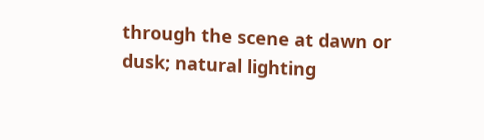through the scene at dawn or dusk; natural lighting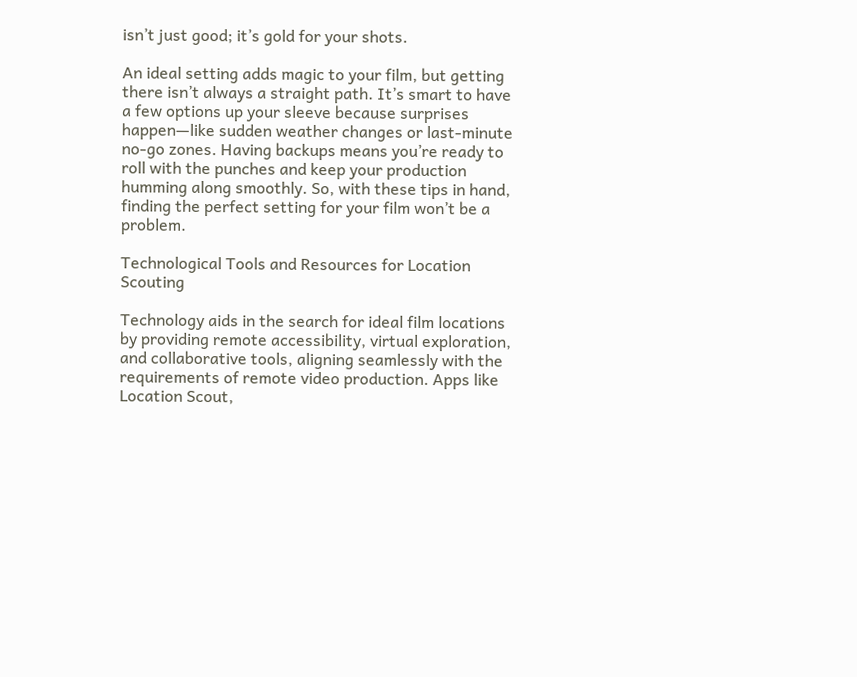isn’t just good; it’s gold for your shots.

An ideal setting adds magic to your film, but getting there isn’t always a straight path. It’s smart to have a few options up your sleeve because surprises happen—like sudden weather changes or last-minute no-go zones. Having backups means you’re ready to roll with the punches and keep your production humming along smoothly. So, with these tips in hand, finding the perfect setting for your film won’t be a problem.

Technological Tools and Resources for Location Scouting

Technology aids in the search for ideal film locations by providing remote accessibility, virtual exploration, and collaborative tools, aligning seamlessly with the requirements of remote video production. Apps like Location Scout,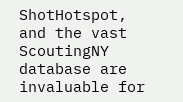ShotHotspot, and the vast ScoutingNY database are invaluable for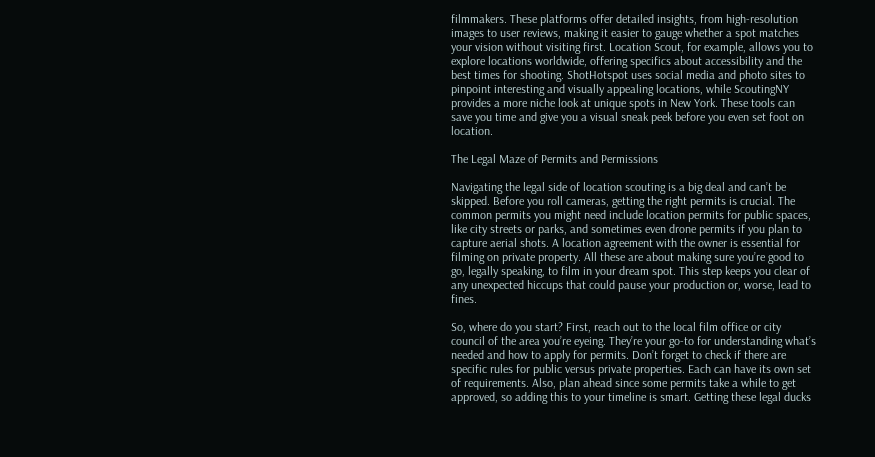filmmakers. These platforms offer detailed insights, from high-resolution images to user reviews, making it easier to gauge whether a spot matches your vision without visiting first. Location Scout, for example, allows you to explore locations worldwide, offering specifics about accessibility and the best times for shooting. ShotHotspot uses social media and photo sites to pinpoint interesting and visually appealing locations, while ScoutingNY provides a more niche look at unique spots in New York. These tools can save you time and give you a visual sneak peek before you even set foot on location.

The Legal Maze of Permits and Permissions

Navigating the legal side of location scouting is a big deal and can’t be skipped. Before you roll cameras, getting the right permits is crucial. The common permits you might need include location permits for public spaces, like city streets or parks, and sometimes even drone permits if you plan to capture aerial shots. A location agreement with the owner is essential for filming on private property. All these are about making sure you’re good to go, legally speaking, to film in your dream spot. This step keeps you clear of any unexpected hiccups that could pause your production or, worse, lead to fines.

So, where do you start? First, reach out to the local film office or city council of the area you’re eyeing. They’re your go-to for understanding what’s needed and how to apply for permits. Don’t forget to check if there are specific rules for public versus private properties. Each can have its own set of requirements. Also, plan ahead since some permits take a while to get approved, so adding this to your timeline is smart. Getting these legal ducks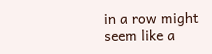in a row might seem like a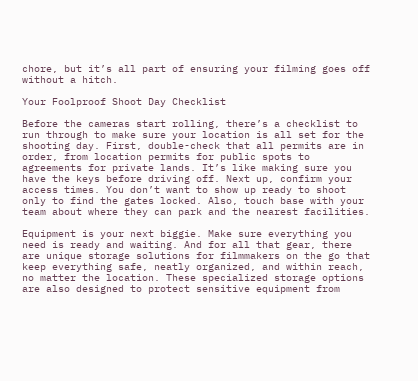chore, but it’s all part of ensuring your filming goes off without a hitch.

Your Foolproof Shoot Day Checklist

Before the cameras start rolling, there’s a checklist to run through to make sure your location is all set for the shooting day. First, double-check that all permits are in order, from location permits for public spots to agreements for private lands. It’s like making sure you have the keys before driving off. Next up, confirm your access times. You don’t want to show up ready to shoot only to find the gates locked. Also, touch base with your team about where they can park and the nearest facilities.

Equipment is your next biggie. Make sure everything you need is ready and waiting. And for all that gear, there are unique storage solutions for filmmakers on the go that keep everything safe, neatly organized, and within reach, no matter the location. These specialized storage options are also designed to protect sensitive equipment from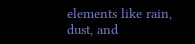elements like rain, dust, and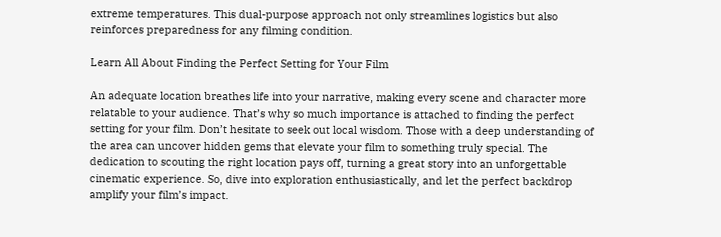extreme temperatures. This dual-purpose approach not only streamlines logistics but also reinforces preparedness for any filming condition.

Learn All About Finding the Perfect Setting for Your Film

An adequate location breathes life into your narrative, making every scene and character more relatable to your audience. That’s why so much importance is attached to finding the perfect setting for your film. Don’t hesitate to seek out local wisdom. Those with a deep understanding of the area can uncover hidden gems that elevate your film to something truly special. The dedication to scouting the right location pays off, turning a great story into an unforgettable cinematic experience. So, dive into exploration enthusiastically, and let the perfect backdrop amplify your film’s impact.